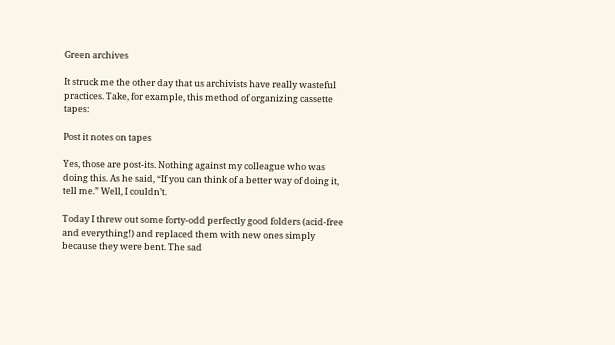Green archives

It struck me the other day that us archivists have really wasteful practices. Take, for example, this method of organizing cassette tapes:

Post it notes on tapes

Yes, those are post-its. Nothing against my colleague who was doing this. As he said, “If you can think of a better way of doing it, tell me.” Well, I couldn’t.

Today I threw out some forty-odd perfectly good folders (acid-free and everything!) and replaced them with new ones simply because they were bent. The sad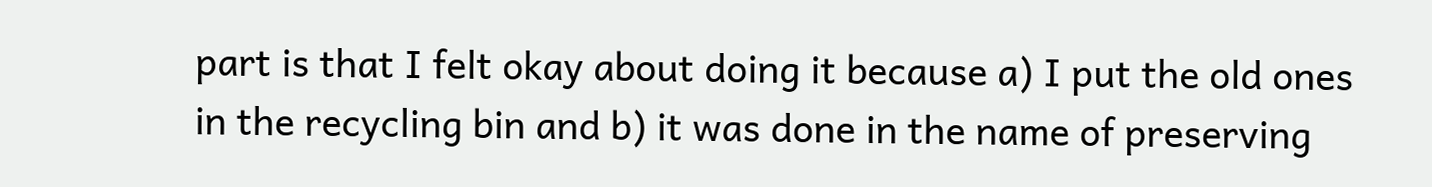part is that I felt okay about doing it because a) I put the old ones in the recycling bin and b) it was done in the name of preserving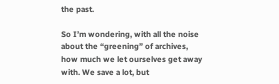the past.

So I’m wondering, with all the noise about the “greening” of archives, how much we let ourselves get away with. We save a lot, but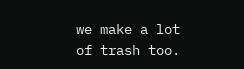we make a lot of trash too.